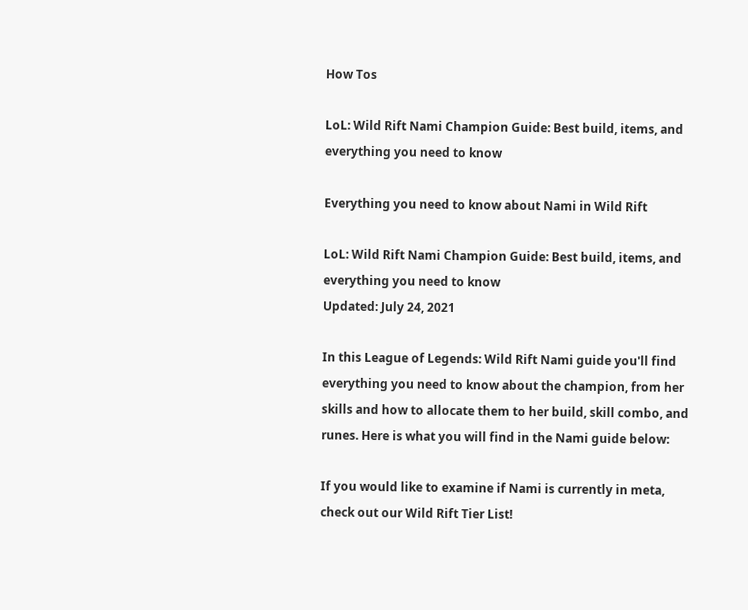How Tos

LoL: Wild Rift Nami Champion Guide: Best build, items, and everything you need to know

Everything you need to know about Nami in Wild Rift

LoL: Wild Rift Nami Champion Guide: Best build, items, and everything you need to know
Updated: July 24, 2021

In this League of Legends: Wild Rift Nami guide you'll find everything you need to know about the champion, from her skills and how to allocate them to her build, skill combo, and runes. Here is what you will find in the Nami guide below:

If you would like to examine if Nami is currently in meta, check out our Wild Rift Tier List!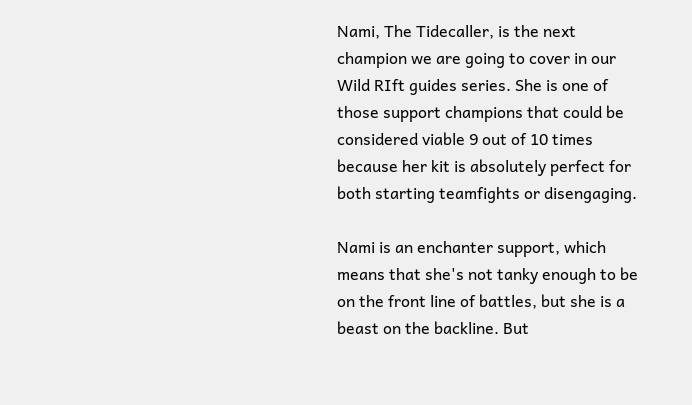Nami, The Tidecaller, is the next champion we are going to cover in our Wild RIft guides series. She is one of those support champions that could be considered viable 9 out of 10 times because her kit is absolutely perfect for both starting teamfights or disengaging.

Nami is an enchanter support, which means that she's not tanky enough to be on the front line of battles, but she is a beast on the backline. But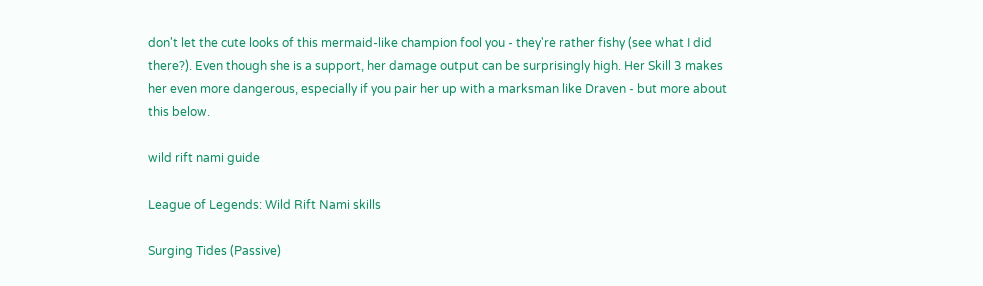don't let the cute looks of this mermaid-like champion fool you - they're rather fishy (see what I did there?). Even though she is a support, her damage output can be surprisingly high. Her Skill 3 makes her even more dangerous, especially if you pair her up with a marksman like Draven - but more about this below.

wild rift nami guide

League of Legends: Wild Rift Nami skills

Surging Tides (Passive)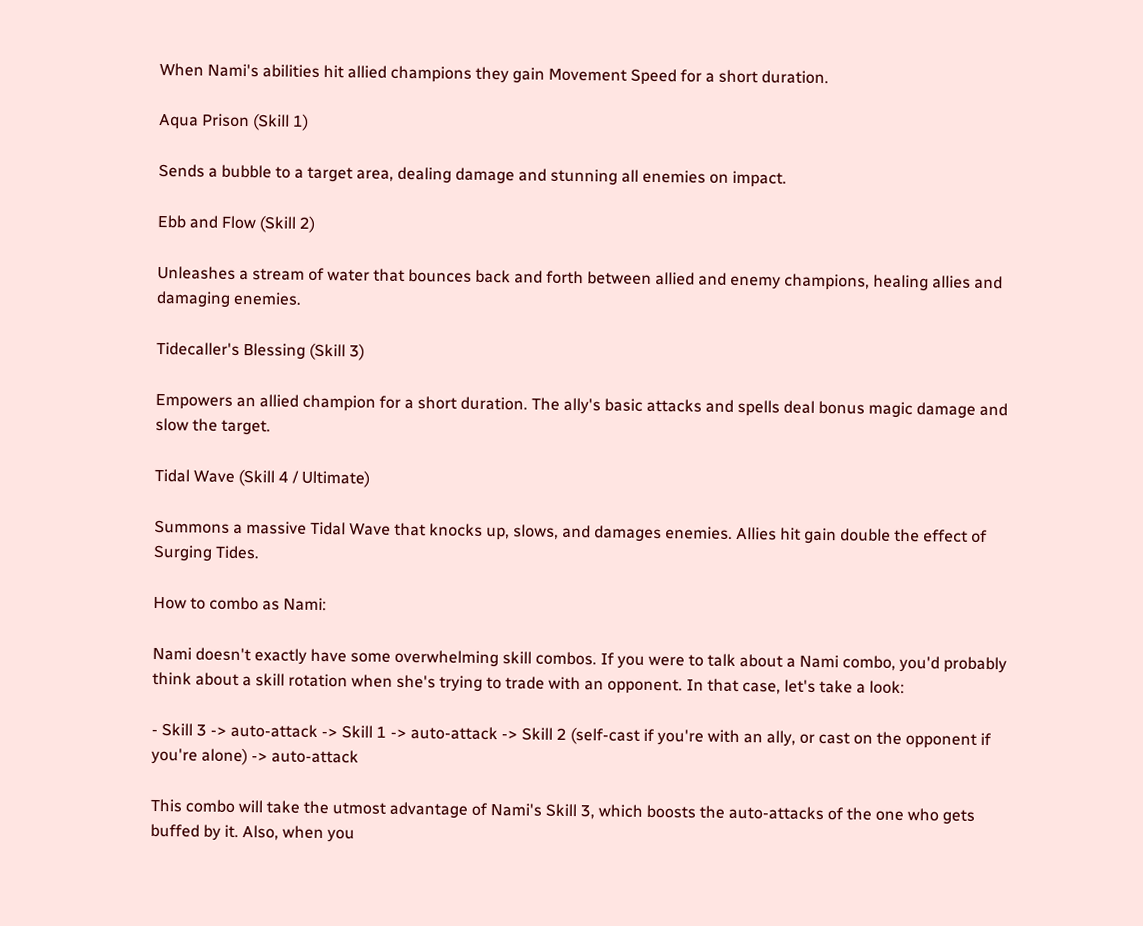When Nami's abilities hit allied champions they gain Movement Speed for a short duration.

Aqua Prison (Skill 1)

Sends a bubble to a target area, dealing damage and stunning all enemies on impact.

Ebb and Flow (Skill 2)

Unleashes a stream of water that bounces back and forth between allied and enemy champions, healing allies and damaging enemies.

Tidecaller's Blessing (Skill 3)

Empowers an allied champion for a short duration. The ally's basic attacks and spells deal bonus magic damage and slow the target.

Tidal Wave (Skill 4 / Ultimate)

Summons a massive Tidal Wave that knocks up, slows, and damages enemies. Allies hit gain double the effect of Surging Tides.

How to combo as Nami:

Nami doesn't exactly have some overwhelming skill combos. If you were to talk about a Nami combo, you'd probably think about a skill rotation when she's trying to trade with an opponent. In that case, let's take a look:

- Skill 3 -> auto-attack -> Skill 1 -> auto-attack -> Skill 2 (self-cast if you're with an ally, or cast on the opponent if you're alone) -> auto-attack

This combo will take the utmost advantage of Nami's Skill 3, which boosts the auto-attacks of the one who gets buffed by it. Also, when you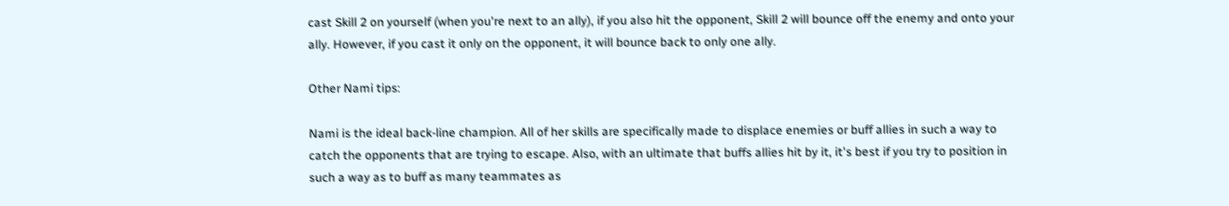cast Skill 2 on yourself (when you're next to an ally), if you also hit the opponent, Skill 2 will bounce off the enemy and onto your ally. However, if you cast it only on the opponent, it will bounce back to only one ally.

Other Nami tips:

Nami is the ideal back-line champion. All of her skills are specifically made to displace enemies or buff allies in such a way to catch the opponents that are trying to escape. Also, with an ultimate that buffs allies hit by it, it's best if you try to position in such a way as to buff as many teammates as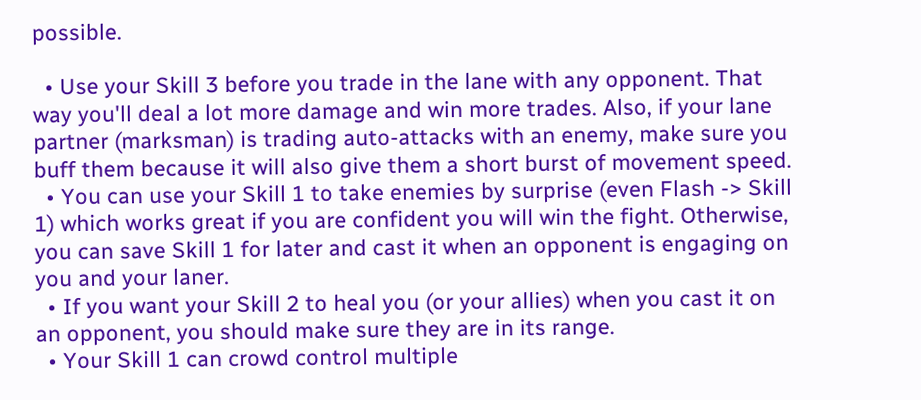possible.

  • Use your Skill 3 before you trade in the lane with any opponent. That way you'll deal a lot more damage and win more trades. Also, if your lane partner (marksman) is trading auto-attacks with an enemy, make sure you buff them because it will also give them a short burst of movement speed.
  • You can use your Skill 1 to take enemies by surprise (even Flash -> Skill 1) which works great if you are confident you will win the fight. Otherwise, you can save Skill 1 for later and cast it when an opponent is engaging on you and your laner.
  • If you want your Skill 2 to heal you (or your allies) when you cast it on an opponent, you should make sure they are in its range.
  • Your Skill 1 can crowd control multiple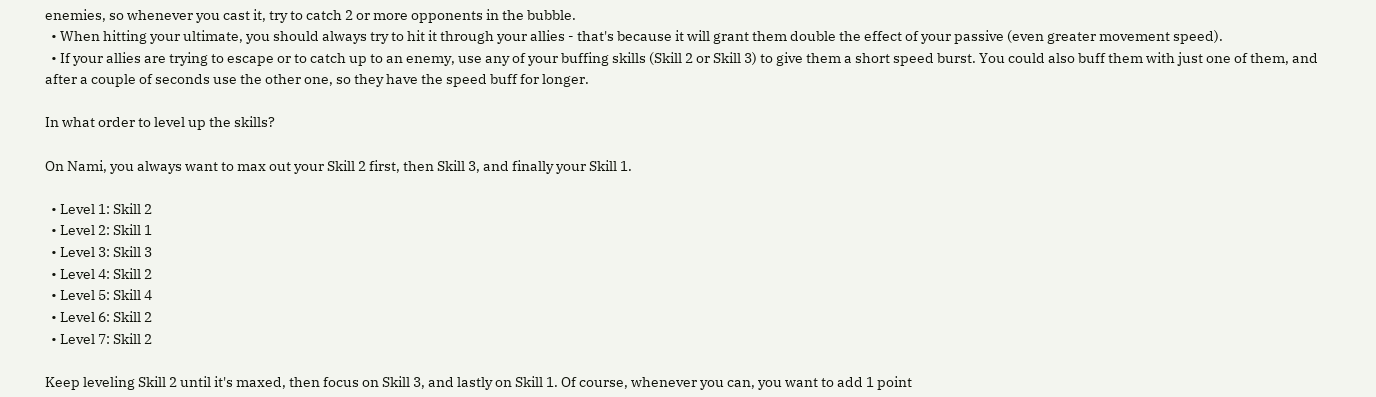enemies, so whenever you cast it, try to catch 2 or more opponents in the bubble.
  • When hitting your ultimate, you should always try to hit it through your allies - that's because it will grant them double the effect of your passive (even greater movement speed).
  • If your allies are trying to escape or to catch up to an enemy, use any of your buffing skills (Skill 2 or Skill 3) to give them a short speed burst. You could also buff them with just one of them, and after a couple of seconds use the other one, so they have the speed buff for longer.

In what order to level up the skills?

On Nami, you always want to max out your Skill 2 first, then Skill 3, and finally your Skill 1.

  • Level 1: Skill 2
  • Level 2: Skill 1
  • Level 3: Skill 3
  • Level 4: Skill 2
  • Level 5: Skill 4
  • Level 6: Skill 2
  • Level 7: Skill 2

Keep leveling Skill 2 until it's maxed, then focus on Skill 3, and lastly on Skill 1. Of course, whenever you can, you want to add 1 point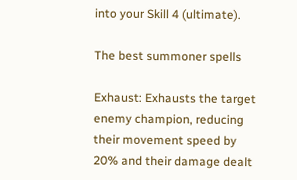into your Skill 4 (ultimate).

The best summoner spells

Exhaust: Exhausts the target enemy champion, reducing their movement speed by 20% and their damage dealt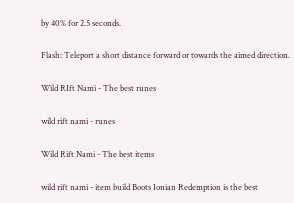by 40% for 2.5 seconds.

Flash: Teleport a short distance forward or towards the aimed direction.

Wild RIft Nami - The best runes

wild rift nami - runes

Wild Rift Nami - The best items

wild rift nami - item build Boots Ionian Redemption is the best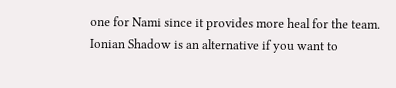one for Nami since it provides more heal for the team.  Ionian Shadow is an alternative if you want to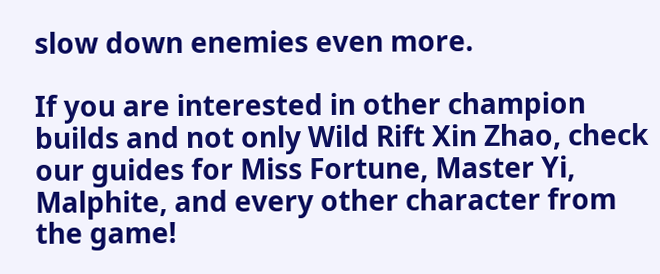slow down enemies even more.

If you are interested in other champion builds and not only Wild Rift Xin Zhao, check our guides for Miss Fortune, Master Yi, Malphite, and every other character from the game!